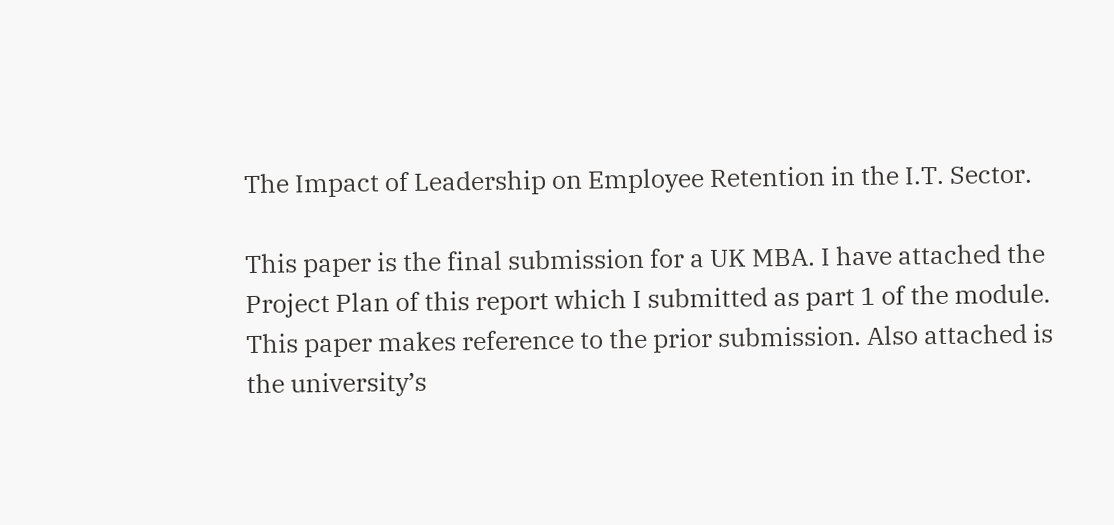The Impact of Leadership on Employee Retention in the I.T. Sector.

This paper is the final submission for a UK MBA. I have attached the Project Plan of this report which I submitted as part 1 of the module.
This paper makes reference to the prior submission. Also attached is the university’s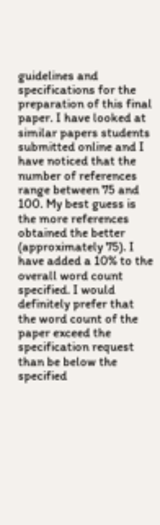guidelines and specifications for the preparation of this final paper. I have looked at similar papers students submitted online and I have noticed that the number of references range between 75 and 100. My best guess is the more references obtained the better (approximately 75). I have added a 10% to the overall word count specified. I would definitely prefer that the word count of the paper exceed the specification request than be below the specified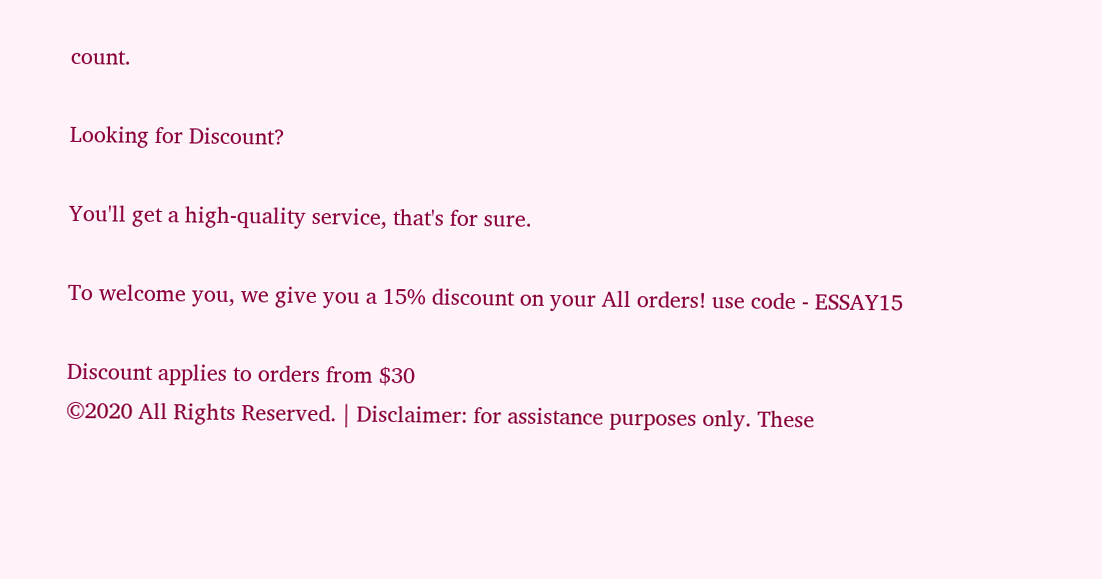count.

Looking for Discount?

You'll get a high-quality service, that's for sure.

To welcome you, we give you a 15% discount on your All orders! use code - ESSAY15

Discount applies to orders from $30
©2020 All Rights Reserved. | Disclaimer: for assistance purposes only. These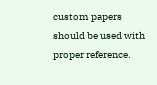custom papers should be used with proper reference.